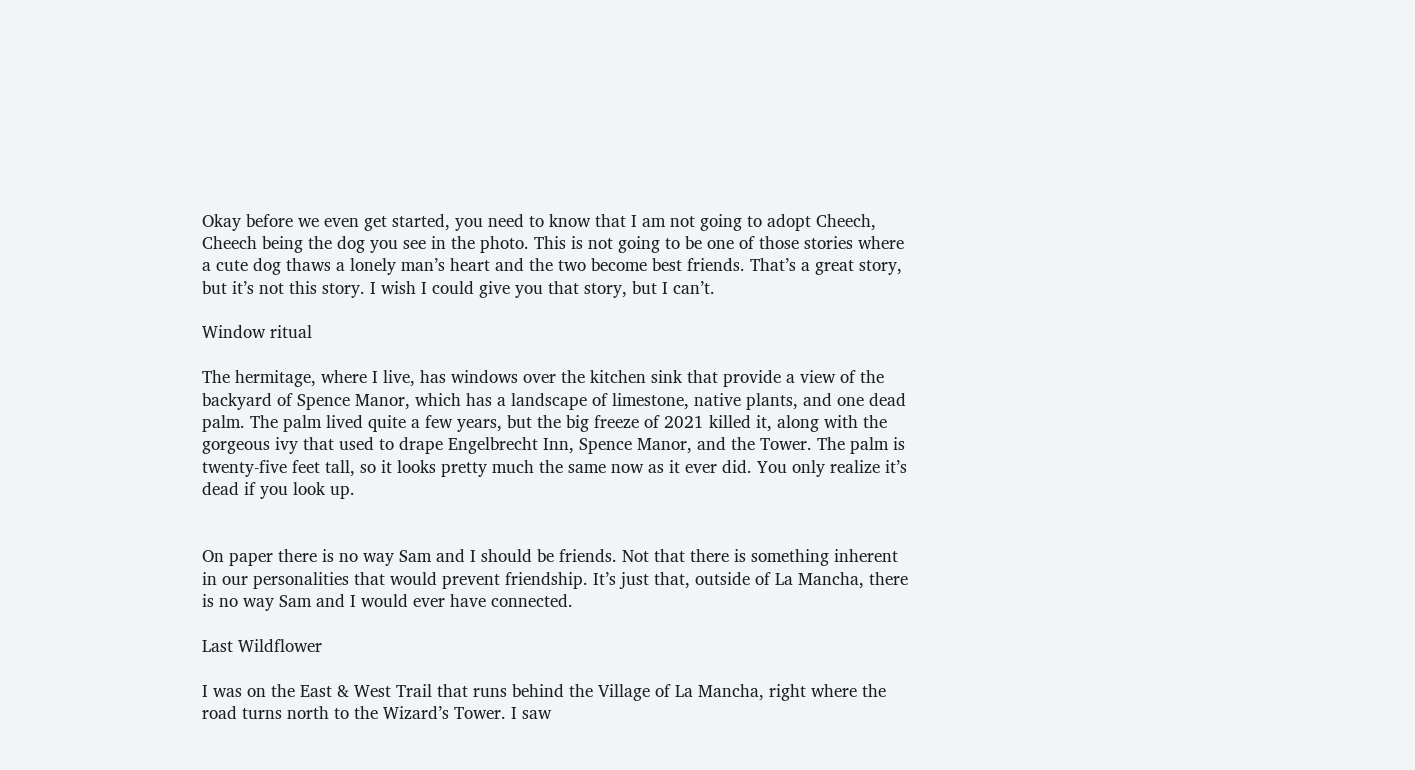Okay before we even get started, you need to know that I am not going to adopt Cheech, Cheech being the dog you see in the photo. This is not going to be one of those stories where a cute dog thaws a lonely man’s heart and the two become best friends. That’s a great story, but it’s not this story. I wish I could give you that story, but I can’t.

Window ritual

The hermitage, where I live, has windows over the kitchen sink that provide a view of the backyard of Spence Manor, which has a landscape of limestone, native plants, and one dead palm. The palm lived quite a few years, but the big freeze of 2021 killed it, along with the gorgeous ivy that used to drape Engelbrecht Inn, Spence Manor, and the Tower. The palm is twenty-five feet tall, so it looks pretty much the same now as it ever did. You only realize it’s dead if you look up.


On paper there is no way Sam and I should be friends. Not that there is something inherent in our personalities that would prevent friendship. It’s just that, outside of La Mancha, there is no way Sam and I would ever have connected.

Last Wildflower

I was on the East & West Trail that runs behind the Village of La Mancha, right where the road turns north to the Wizard’s Tower. I saw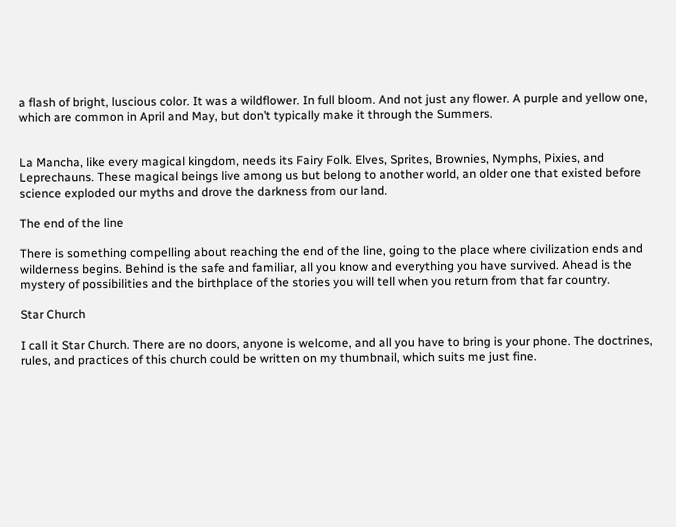a flash of bright, luscious color. It was a wildflower. In full bloom. And not just any flower. A purple and yellow one, which are common in April and May, but don’t typically make it through the Summers.


La Mancha, like every magical kingdom, needs its Fairy Folk. Elves, Sprites, Brownies, Nymphs, Pixies, and Leprechauns. These magical beings live among us but belong to another world, an older one that existed before science exploded our myths and drove the darkness from our land.

The end of the line

There is something compelling about reaching the end of the line, going to the place where civilization ends and wilderness begins. Behind is the safe and familiar, all you know and everything you have survived. Ahead is the mystery of possibilities and the birthplace of the stories you will tell when you return from that far country.

Star Church

I call it Star Church. There are no doors, anyone is welcome, and all you have to bring is your phone. The doctrines, rules, and practices of this church could be written on my thumbnail, which suits me just fine.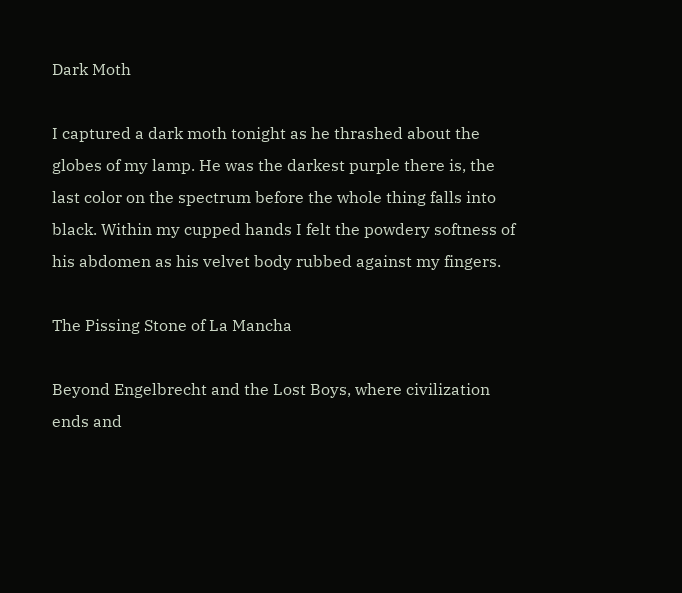Dark Moth

I captured a dark moth tonight as he thrashed about the globes of my lamp. He was the darkest purple there is, the last color on the spectrum before the whole thing falls into black. Within my cupped hands I felt the powdery softness of his abdomen as his velvet body rubbed against my fingers.

The Pissing Stone of La Mancha

Beyond Engelbrecht and the Lost Boys, where civilization ends and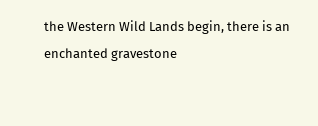the Western Wild Lands begin, there is an enchanted gravestone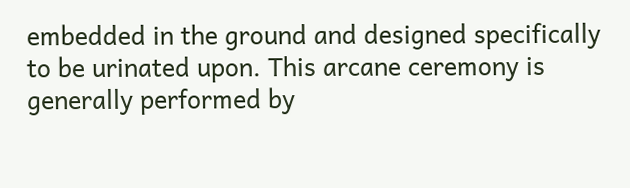embedded in the ground and designed specifically to be urinated upon. This arcane ceremony is generally performed by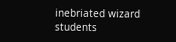inebriated wizard students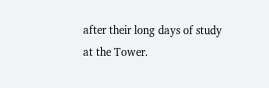after their long days of study at the Tower.